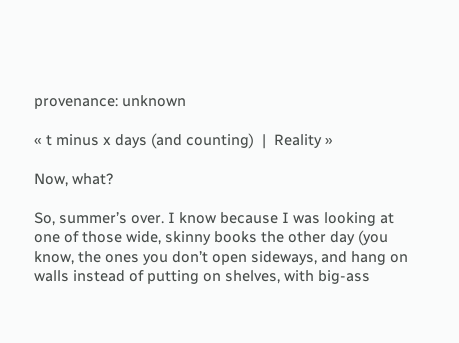provenance: unknown

« t minus x days (and counting)  |  Reality »

Now, what?

So, summer’s over. I know because I was looking at one of those wide, skinny books the other day (you know, the ones you don’t open sideways, and hang on walls instead of putting on shelves, with big-ass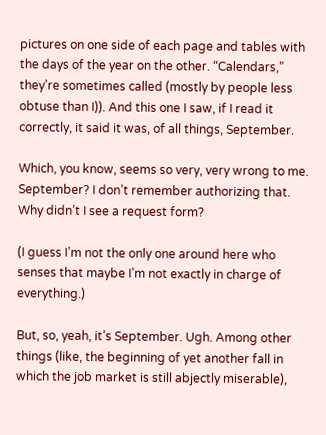pictures on one side of each page and tables with the days of the year on the other. “Calendars,” they’re sometimes called (mostly by people less obtuse than I)). And this one I saw, if I read it correctly, it said it was, of all things, September.

Which, you know, seems so very, very wrong to me. September? I don’t remember authorizing that. Why didn’t I see a request form?

(I guess I’m not the only one around here who senses that maybe I’m not exactly in charge of everything.)

But, so, yeah, it’s September. Ugh. Among other things (like, the beginning of yet another fall in which the job market is still abjectly miserable),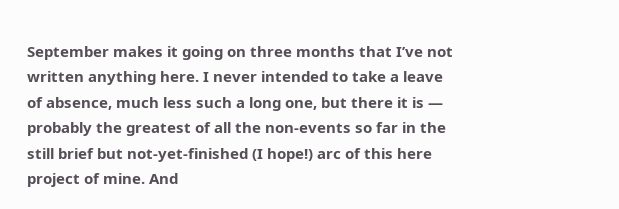September makes it going on three months that I’ve not written anything here. I never intended to take a leave of absence, much less such a long one, but there it is — probably the greatest of all the non-events so far in the still brief but not-yet-finished (I hope!) arc of this here project of mine. And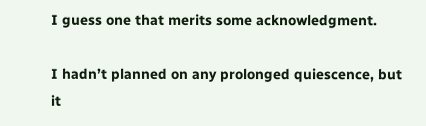I guess one that merits some acknowledgment.

I hadn’t planned on any prolonged quiescence, but it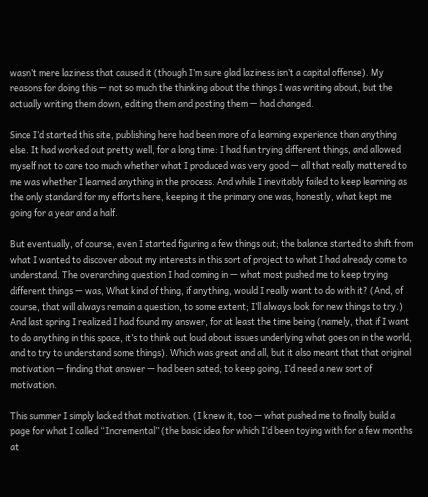wasn’t mere laziness that caused it (though I’m sure glad laziness isn’t a capital offense). My reasons for doing this — not so much the thinking about the things I was writing about, but the actually writing them down, editing them and posting them — had changed.

Since I’d started this site, publishing here had been more of a learning experience than anything else. It had worked out pretty well, for a long time: I had fun trying different things, and allowed myself not to care too much whether what I produced was very good — all that really mattered to me was whether I learned anything in the process. And while I inevitably failed to keep learning as the only standard for my efforts here, keeping it the primary one was, honestly, what kept me going for a year and a half.

But eventually, of course, even I started figuring a few things out; the balance started to shift from what I wanted to discover about my interests in this sort of project to what I had already come to understand. The overarching question I had coming in — what most pushed me to keep trying different things — was, What kind of thing, if anything, would I really want to do with it? (And, of course, that will always remain a question, to some extent; I’ll always look for new things to try.) And last spring I realized I had found my answer, for at least the time being (namely, that if I want to do anything in this space, it’s to think out loud about issues underlying what goes on in the world, and to try to understand some things). Which was great and all, but it also meant that that original motivation — finding that answer — had been sated; to keep going, I’d need a new sort of motivation.

This summer I simply lacked that motivation. (I knew it, too — what pushed me to finally build a page for what I called “Incremental” (the basic idea for which I’d been toying with for a few months at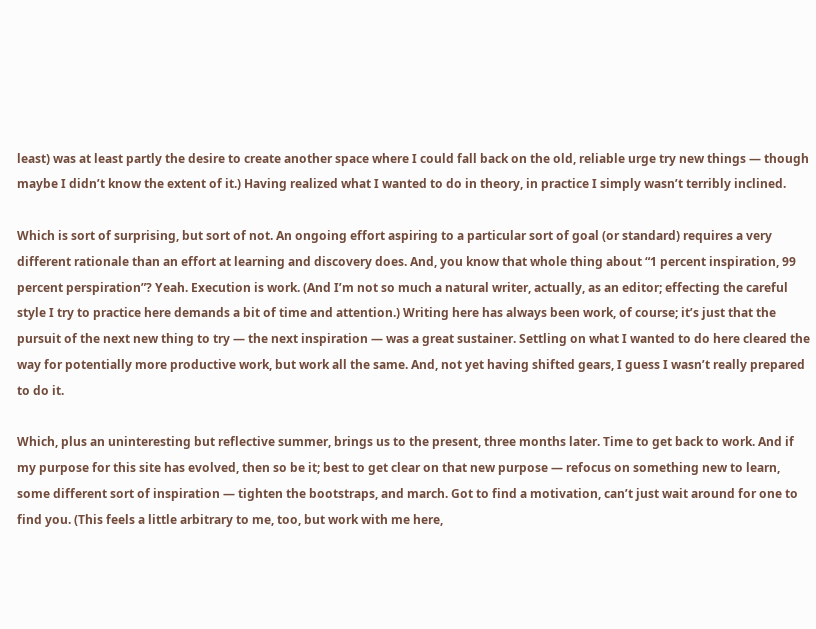least) was at least partly the desire to create another space where I could fall back on the old, reliable urge try new things — though maybe I didn’t know the extent of it.) Having realized what I wanted to do in theory, in practice I simply wasn’t terribly inclined.

Which is sort of surprising, but sort of not. An ongoing effort aspiring to a particular sort of goal (or standard) requires a very different rationale than an effort at learning and discovery does. And, you know that whole thing about “1 percent inspiration, 99 percent perspiration”? Yeah. Execution is work. (And I’m not so much a natural writer, actually, as an editor; effecting the careful style I try to practice here demands a bit of time and attention.) Writing here has always been work, of course; it’s just that the pursuit of the next new thing to try — the next inspiration — was a great sustainer. Settling on what I wanted to do here cleared the way for potentially more productive work, but work all the same. And, not yet having shifted gears, I guess I wasn’t really prepared to do it.

Which, plus an uninteresting but reflective summer, brings us to the present, three months later. Time to get back to work. And if my purpose for this site has evolved, then so be it; best to get clear on that new purpose — refocus on something new to learn, some different sort of inspiration — tighten the bootstraps, and march. Got to find a motivation, can’t just wait around for one to find you. (This feels a little arbitrary to me, too, but work with me here,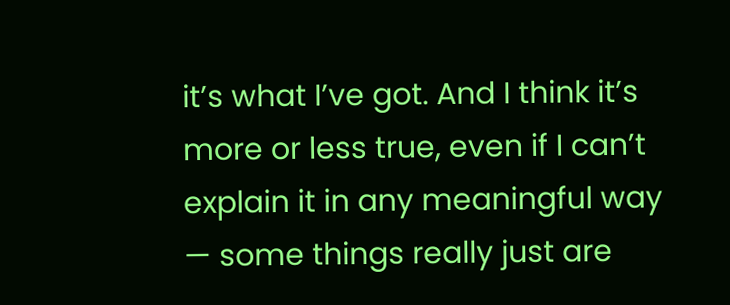it’s what I’ve got. And I think it’s more or less true, even if I can’t explain it in any meaningful way — some things really just are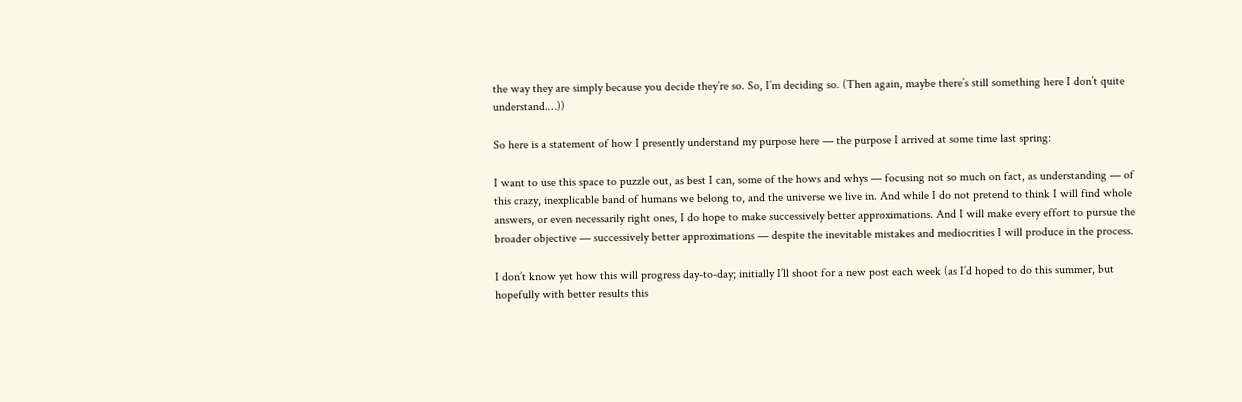the way they are simply because you decide they’re so. So, I’m deciding so. (Then again, maybe there’s still something here I don’t quite understand.…))

So here is a statement of how I presently understand my purpose here — the purpose I arrived at some time last spring:

I want to use this space to puzzle out, as best I can, some of the hows and whys — focusing not so much on fact, as understanding — of this crazy, inexplicable band of humans we belong to, and the universe we live in. And while I do not pretend to think I will find whole answers, or even necessarily right ones, I do hope to make successively better approximations. And I will make every effort to pursue the broader objective — successively better approximations — despite the inevitable mistakes and mediocrities I will produce in the process.

I don’t know yet how this will progress day-to-day; initially I’ll shoot for a new post each week (as I’d hoped to do this summer, but hopefully with better results this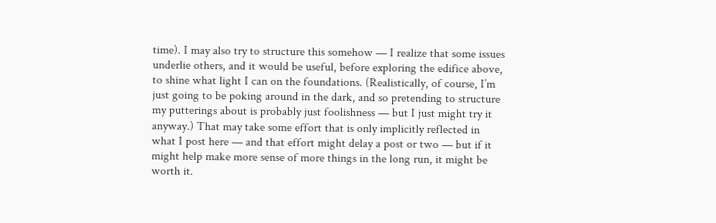time). I may also try to structure this somehow — I realize that some issues underlie others, and it would be useful, before exploring the edifice above, to shine what light I can on the foundations. (Realistically, of course, I’m just going to be poking around in the dark, and so pretending to structure my putterings about is probably just foolishness — but I just might try it anyway.) That may take some effort that is only implicitly reflected in what I post here — and that effort might delay a post or two — but if it might help make more sense of more things in the long run, it might be worth it.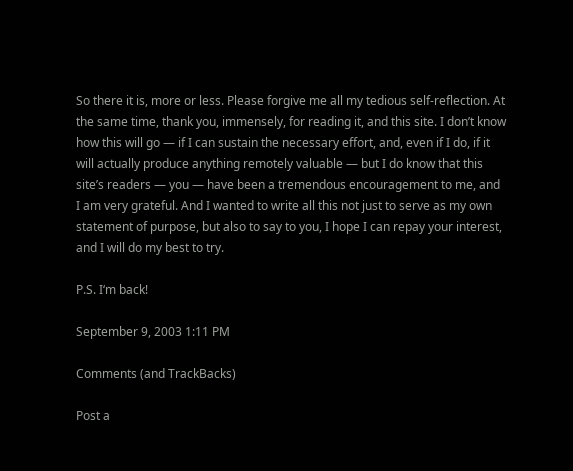So there it is, more or less. Please forgive me all my tedious self-reflection. At the same time, thank you, immensely, for reading it, and this site. I don’t know how this will go — if I can sustain the necessary effort, and, even if I do, if it will actually produce anything remotely valuable — but I do know that this site’s readers — you — have been a tremendous encouragement to me, and I am very grateful. And I wanted to write all this not just to serve as my own statement of purpose, but also to say to you, I hope I can repay your interest, and I will do my best to try.

P.S. I‘m back!

September 9, 2003 1:11 PM

Comments (and TrackBacks)

Post a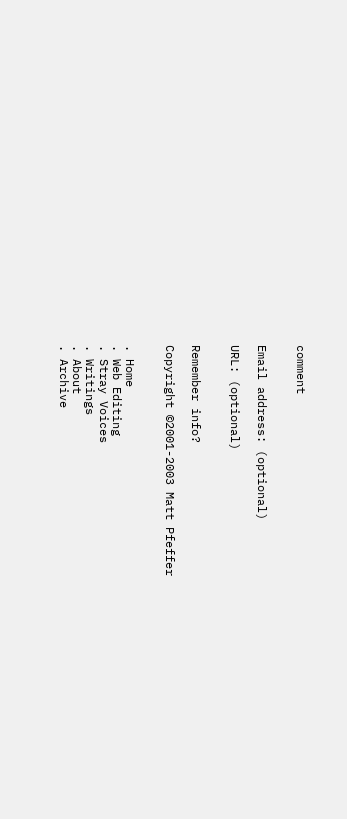comment


Email address: (optional)

URL: (optional)


Remember info?

Copyright ©2001-2003 Matt Pfeffer


. Home
. Web Editing
. Stray Voices
. Writings
. About
. Archive